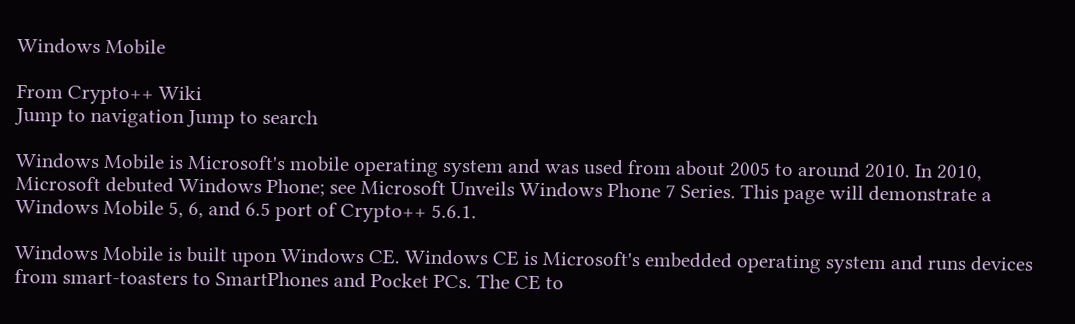Windows Mobile

From Crypto++ Wiki
Jump to navigation Jump to search

Windows Mobile is Microsoft's mobile operating system and was used from about 2005 to around 2010. In 2010, Microsoft debuted Windows Phone; see Microsoft Unveils Windows Phone 7 Series. This page will demonstrate a Windows Mobile 5, 6, and 6.5 port of Crypto++ 5.6.1.

Windows Mobile is built upon Windows CE. Windows CE is Microsoft's embedded operating system and runs devices from smart-toasters to SmartPhones and Pocket PCs. The CE to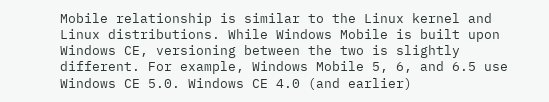Mobile relationship is similar to the Linux kernel and Linux distributions. While Windows Mobile is built upon Windows CE, versioning between the two is slightly different. For example, Windows Mobile 5, 6, and 6.5 use Windows CE 5.0. Windows CE 4.0 (and earlier)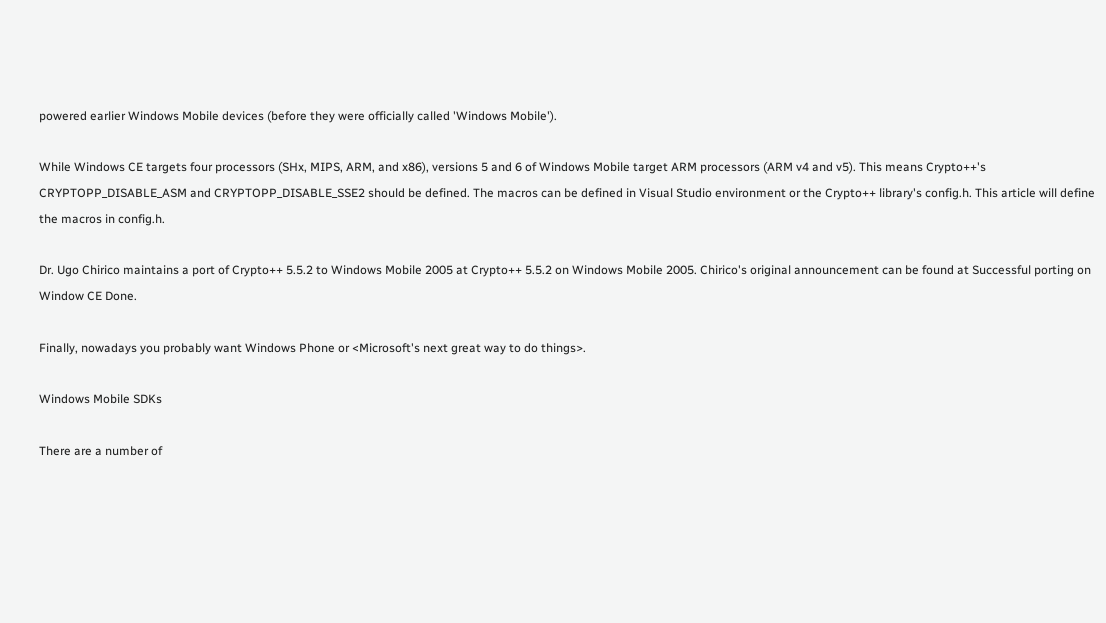powered earlier Windows Mobile devices (before they were officially called 'Windows Mobile').

While Windows CE targets four processors (SHx, MIPS, ARM, and x86), versions 5 and 6 of Windows Mobile target ARM processors (ARM v4 and v5). This means Crypto++'s CRYPTOPP_DISABLE_ASM and CRYPTOPP_DISABLE_SSE2 should be defined. The macros can be defined in Visual Studio environment or the Crypto++ library's config.h. This article will define the macros in config.h.

Dr. Ugo Chirico maintains a port of Crypto++ 5.5.2 to Windows Mobile 2005 at Crypto++ 5.5.2 on Windows Mobile 2005. Chirico's original announcement can be found at Successful porting on Window CE Done.

Finally, nowadays you probably want Windows Phone or <Microsoft's next great way to do things>.

Windows Mobile SDKs

There are a number of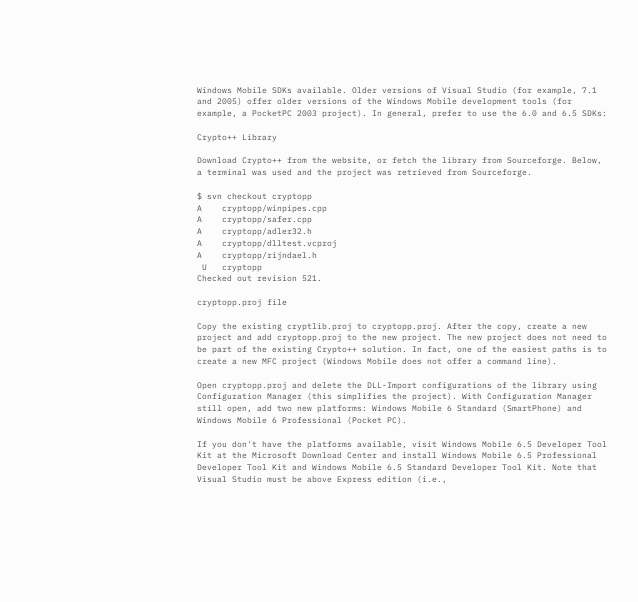Windows Mobile SDKs available. Older versions of Visual Studio (for example, 7.1 and 2005) offer older versions of the Windows Mobile development tools (for example, a PocketPC 2003 project). In general, prefer to use the 6.0 and 6.5 SDKs:

Crypto++ Library

Download Crypto++ from the website, or fetch the library from Sourceforge. Below, a terminal was used and the project was retrieved from Sourceforge.

$ svn checkout cryptopp
A    cryptopp/winpipes.cpp
A    cryptopp/safer.cpp
A    cryptopp/adler32.h
A    cryptopp/dlltest.vcproj
A    cryptopp/rijndael.h
 U   cryptopp
Checked out revision 521.

cryptopp.proj file

Copy the existing cryptlib.proj to cryptopp.proj. After the copy, create a new project and add cryptopp.proj to the new project. The new project does not need to be part of the existing Crypto++ solution. In fact, one of the easiest paths is to create a new MFC project (Windows Mobile does not offer a command line).

Open cryptopp.proj and delete the DLL-Import configurations of the library using Configuration Manager (this simplifies the project). With Configuration Manager still open, add two new platforms: Windows Mobile 6 Standard (SmartPhone) and Windows Mobile 6 Professional (Pocket PC).

If you don't have the platforms available, visit Windows Mobile 6.5 Developer Tool Kit at the Microsoft Download Center and install Windows Mobile 6.5 Professional Developer Tool Kit and Windows Mobile 6.5 Standard Developer Tool Kit. Note that Visual Studio must be above Express edition (i.e.,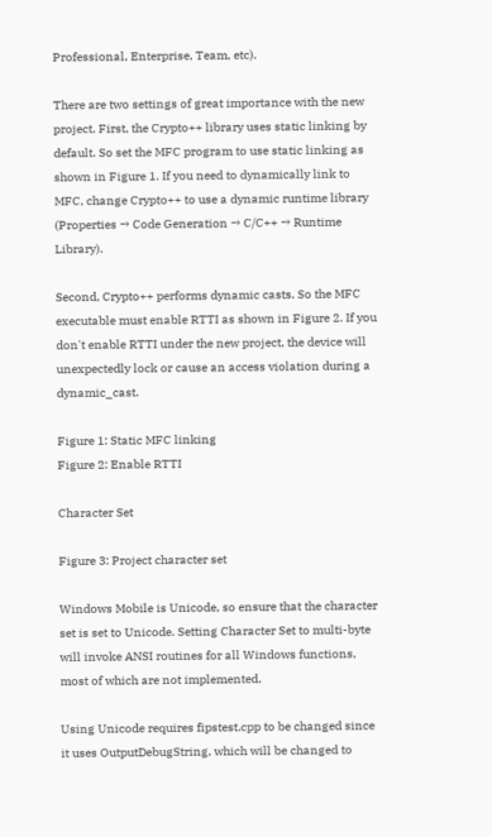Professional, Enterprise, Team, etc).

There are two settings of great importance with the new project. First, the Crypto++ library uses static linking by default. So set the MFC program to use static linking as shown in Figure 1. If you need to dynamically link to MFC, change Crypto++ to use a dynamic runtime library (Properties → Code Generation → C/C++ → Runtime Library).

Second, Crypto++ performs dynamic casts. So the MFC executable must enable RTTI as shown in Figure 2. If you don't enable RTTI under the new project, the device will unexpectedly lock or cause an access violation during a dynamic_cast.

Figure 1: Static MFC linking
Figure 2: Enable RTTI

Character Set

Figure 3: Project character set

Windows Mobile is Unicode, so ensure that the character set is set to Unicode. Setting Character Set to multi-byte will invoke ANSI routines for all Windows functions, most of which are not implemented.

Using Unicode requires fipstest.cpp to be changed since it uses OutputDebugString, which will be changed to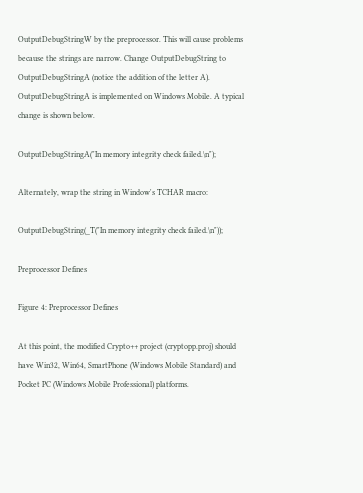OutputDebugStringW by the preprocessor. This will cause problems because the strings are narrow. Change OutputDebugString to OutputDebugStringA (notice the addition of the letter A). OutputDebugStringA is implemented on Windows Mobile. A typical change is shown below.

OutputDebugStringA("In memory integrity check failed.\n");

Alternately, wrap the string in Window's TCHAR macro:

OutputDebugString(_T("In memory integrity check failed.\n"));

Preprocessor Defines

Figure 4: Preprocessor Defines

At this point, the modified Crypto++ project (cryptopp.proj) should have Win32, Win64, SmartPhone (Windows Mobile Standard) and Pocket PC (Windows Mobile Professional) platforms.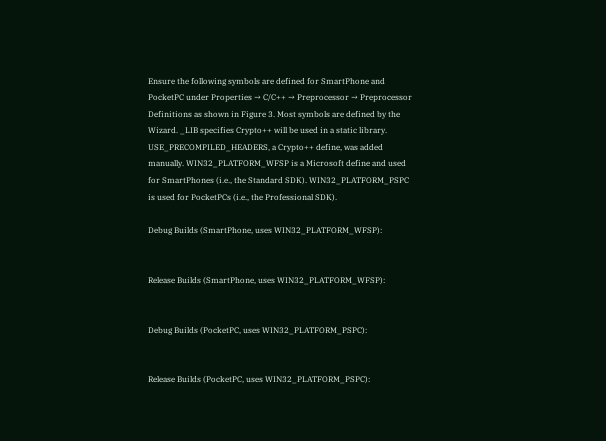Ensure the following symbols are defined for SmartPhone and PocketPC under Properties → C/C++ → Preprocessor → Preprocessor Definitions as shown in Figure 3. Most symbols are defined by the Wizard. _LIB specifies Crypto++ will be used in a static library. USE_PRECOMPILED_HEADERS, a Crypto++ define, was added manually. WIN32_PLATFORM_WFSP is a Microsoft define and used for SmartPhones (i.e., the Standard SDK). WIN32_PLATFORM_PSPC is used for PocketPCs (i.e., the Professional SDK).

Debug Builds (SmartPhone, uses WIN32_PLATFORM_WFSP):


Release Builds (SmartPhone, uses WIN32_PLATFORM_WFSP):


Debug Builds (PocketPC, uses WIN32_PLATFORM_PSPC):


Release Builds (PocketPC, uses WIN32_PLATFORM_PSPC):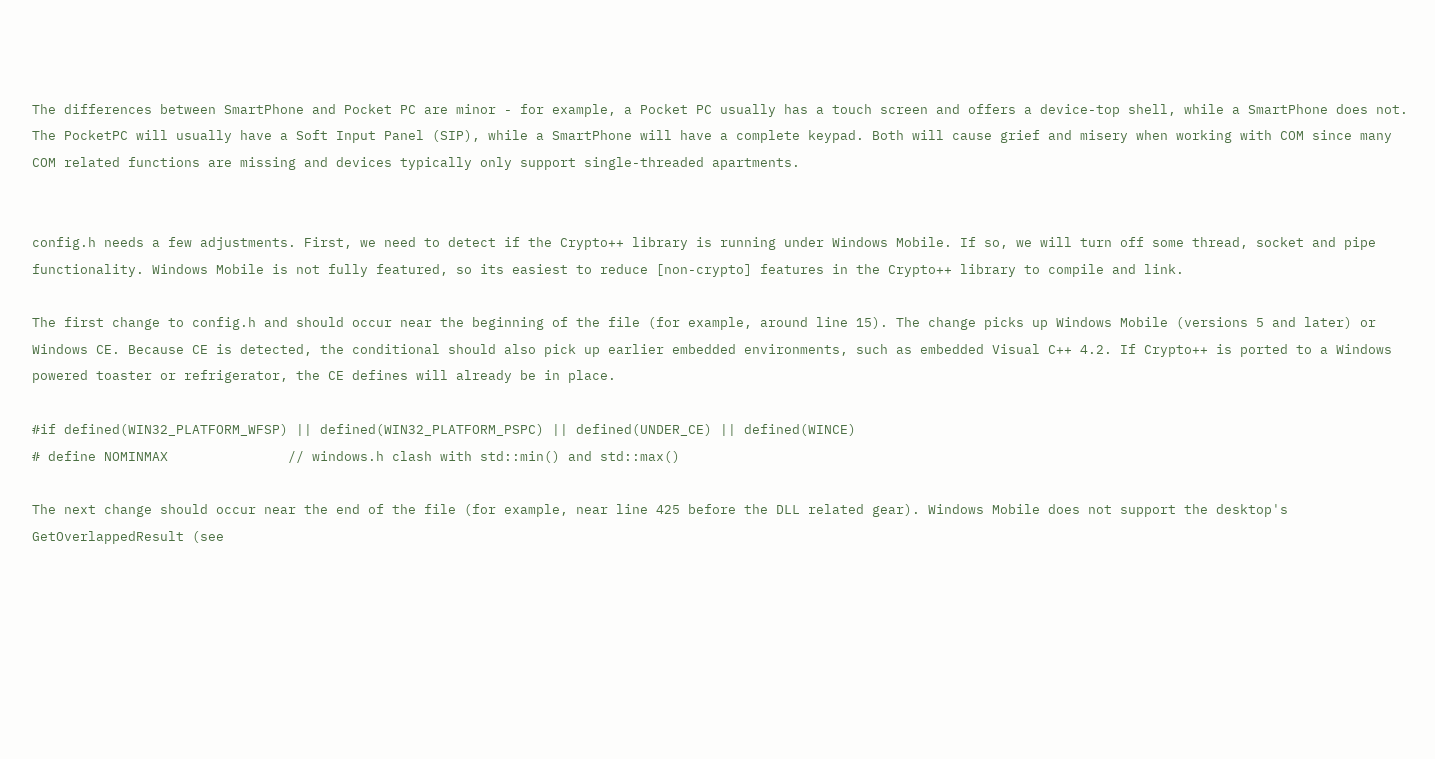The differences between SmartPhone and Pocket PC are minor - for example, a Pocket PC usually has a touch screen and offers a device-top shell, while a SmartPhone does not. The PocketPC will usually have a Soft Input Panel (SIP), while a SmartPhone will have a complete keypad. Both will cause grief and misery when working with COM since many COM related functions are missing and devices typically only support single-threaded apartments.


config.h needs a few adjustments. First, we need to detect if the Crypto++ library is running under Windows Mobile. If so, we will turn off some thread, socket and pipe functionality. Windows Mobile is not fully featured, so its easiest to reduce [non-crypto] features in the Crypto++ library to compile and link.

The first change to config.h and should occur near the beginning of the file (for example, around line 15). The change picks up Windows Mobile (versions 5 and later) or Windows CE. Because CE is detected, the conditional should also pick up earlier embedded environments, such as embedded Visual C++ 4.2. If Crypto++ is ported to a Windows powered toaster or refrigerator, the CE defines will already be in place.

#if defined(WIN32_PLATFORM_WFSP) || defined(WIN32_PLATFORM_PSPC) || defined(UNDER_CE) || defined(WINCE)
# define NOMINMAX               // windows.h clash with std::min() and std::max()

The next change should occur near the end of the file (for example, near line 425 before the DLL related gear). Windows Mobile does not support the desktop's GetOverlappedResult (see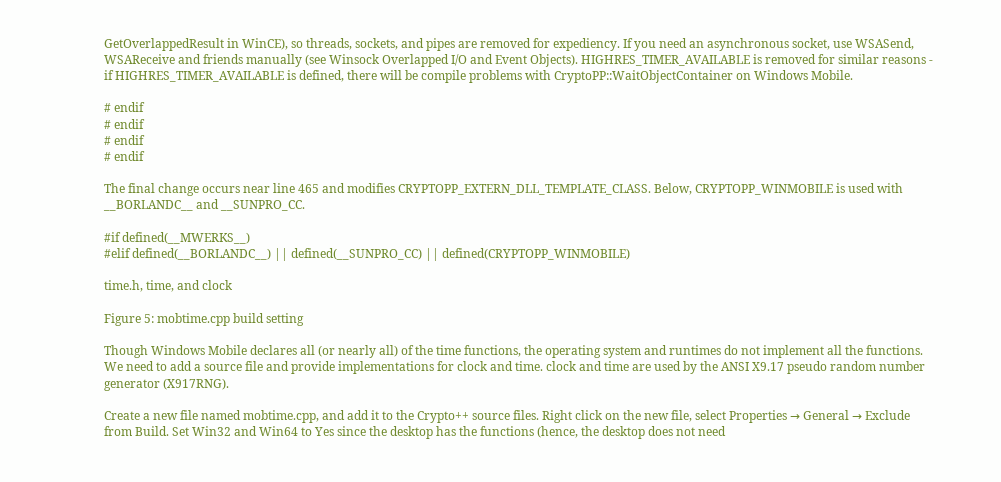GetOverlappedResult in WinCE), so threads, sockets, and pipes are removed for expediency. If you need an asynchronous socket, use WSASend, WSAReceive and friends manually (see Winsock Overlapped I/O and Event Objects). HIGHRES_TIMER_AVAILABLE is removed for similar reasons - if HIGHRES_TIMER_AVAILABLE is defined, there will be compile problems with CryptoPP::WaitObjectContainer on Windows Mobile.

# endif
# endif
# endif
# endif

The final change occurs near line 465 and modifies CRYPTOPP_EXTERN_DLL_TEMPLATE_CLASS. Below, CRYPTOPP_WINMOBILE is used with __BORLANDC__ and __SUNPRO_CC.

#if defined(__MWERKS__)
#elif defined(__BORLANDC__) || defined(__SUNPRO_CC) || defined(CRYPTOPP_WINMOBILE)

time.h, time, and clock

Figure 5: mobtime.cpp build setting

Though Windows Mobile declares all (or nearly all) of the time functions, the operating system and runtimes do not implement all the functions. We need to add a source file and provide implementations for clock and time. clock and time are used by the ANSI X9.17 pseudo random number generator (X917RNG).

Create a new file named mobtime.cpp, and add it to the Crypto++ source files. Right click on the new file, select Properties → General → Exclude from Build. Set Win32 and Win64 to Yes since the desktop has the functions (hence, the desktop does not need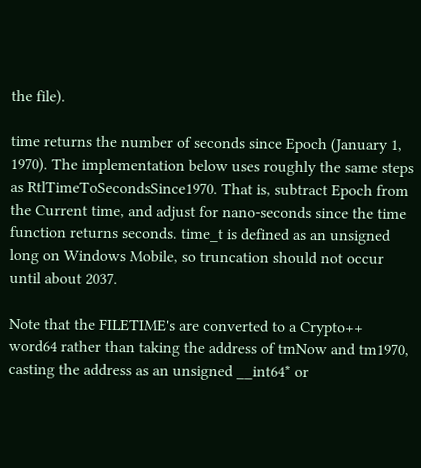the file).

time returns the number of seconds since Epoch (January 1, 1970). The implementation below uses roughly the same steps as RtlTimeToSecondsSince1970. That is, subtract Epoch from the Current time, and adjust for nano-seconds since the time function returns seconds. time_t is defined as an unsigned long on Windows Mobile, so truncation should not occur until about 2037.

Note that the FILETIME's are converted to a Crypto++ word64 rather than taking the address of tmNow and tm1970, casting the address as an unsigned __int64* or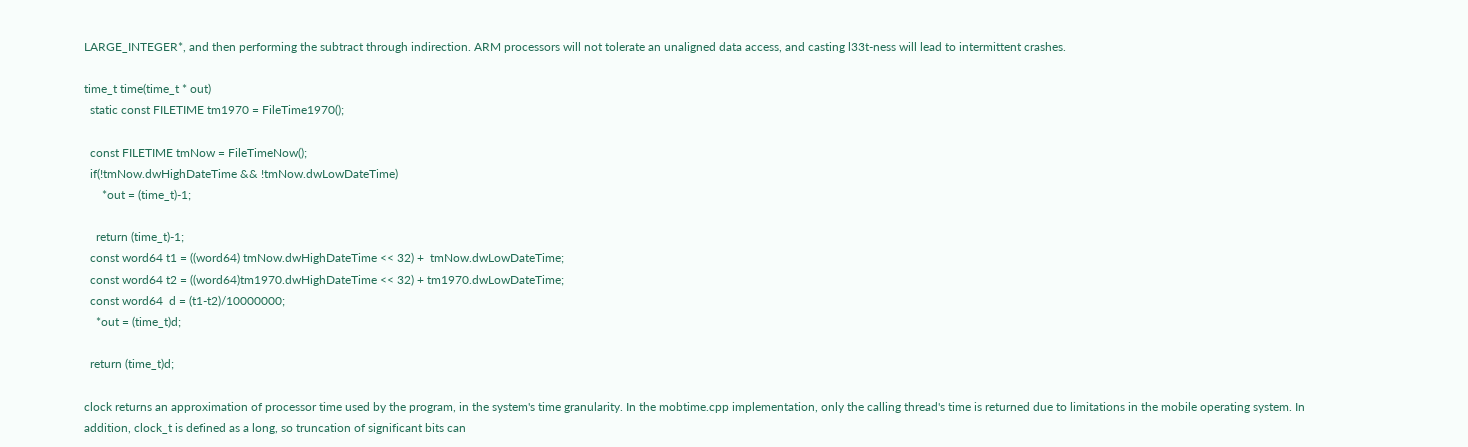LARGE_INTEGER*, and then performing the subtract through indirection. ARM processors will not tolerate an unaligned data access, and casting l33t-ness will lead to intermittent crashes.

time_t time(time_t * out)
  static const FILETIME tm1970 = FileTime1970();

  const FILETIME tmNow = FileTimeNow();
  if(!tmNow.dwHighDateTime && !tmNow.dwLowDateTime)
      *out = (time_t)-1;

    return (time_t)-1;
  const word64 t1 = ((word64) tmNow.dwHighDateTime << 32) +  tmNow.dwLowDateTime;
  const word64 t2 = ((word64)tm1970.dwHighDateTime << 32) + tm1970.dwLowDateTime;
  const word64  d = (t1-t2)/10000000;
    *out = (time_t)d;

  return (time_t)d;

clock returns an approximation of processor time used by the program, in the system's time granularity. In the mobtime.cpp implementation, only the calling thread's time is returned due to limitations in the mobile operating system. In addition, clock_t is defined as a long, so truncation of significant bits can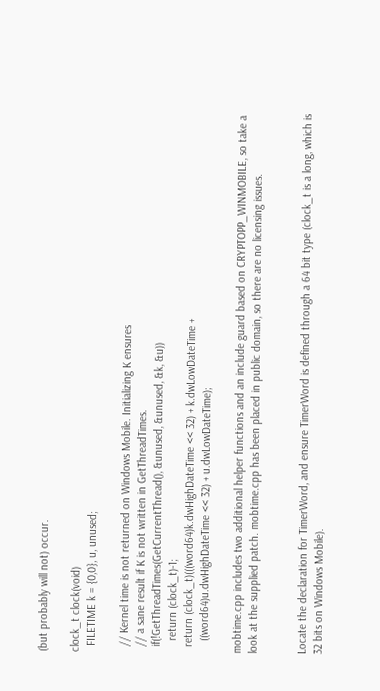(but probably will not) occur.

clock_t clock(void)
  FILETIME k = {0,0}, u, unused;

  // Kernel time is not returned on Windows Mobile. Initializing K ensures
  // a sane result if K is not written in GetThreadTimes.
  if(!GetThreadTimes(GetCurrentThread(), &unused, &unused, &k, &u))
    return (clock_t)-1;
  return (clock_t)(((word64)k.dwHighDateTime << 32) + k.dwLowDateTime +
    ((word64)u.dwHighDateTime << 32) + u.dwLowDateTime);

mobtime.cpp includes two additional helper functions and an include guard based on CRYPTOPP_WINMOBILE, so take a look at the supplied patch. mobtime.cpp has been placed in public domain, so there are no licensing issues.


Locate the declaration for TimerWord, and ensure TimerWord is defined through a 64 bit type (clock_t is a long, which is 32 bits on Windows Mobile).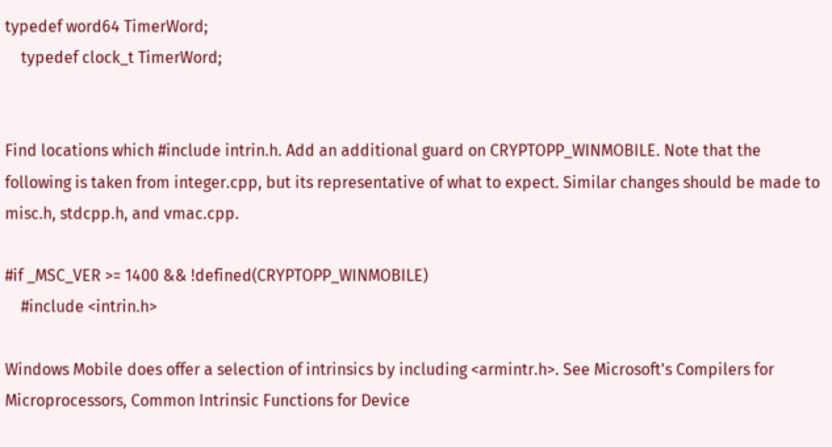typedef word64 TimerWord;
    typedef clock_t TimerWord;


Find locations which #include intrin.h. Add an additional guard on CRYPTOPP_WINMOBILE. Note that the following is taken from integer.cpp, but its representative of what to expect. Similar changes should be made to misc.h, stdcpp.h, and vmac.cpp.

#if _MSC_VER >= 1400 && !defined(CRYPTOPP_WINMOBILE)
    #include <intrin.h>

Windows Mobile does offer a selection of intrinsics by including <armintr.h>. See Microsoft's Compilers for Microprocessors, Common Intrinsic Functions for Device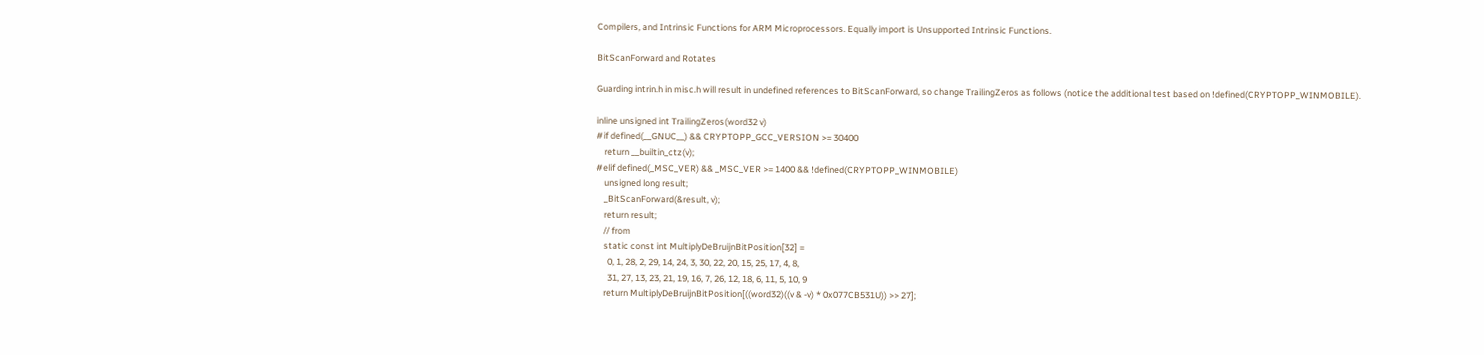Compilers, and Intrinsic Functions for ARM Microprocessors. Equally import is Unsupported Intrinsic Functions.

BitScanForward and Rotates

Guarding intrin.h in misc.h will result in undefined references to BitScanForward, so change TrailingZeros as follows (notice the additional test based on !defined(CRYPTOPP_WINMOBILE).

inline unsigned int TrailingZeros(word32 v)
#if defined(__GNUC__) && CRYPTOPP_GCC_VERSION >= 30400
    return __builtin_ctz(v);
#elif defined(_MSC_VER) && _MSC_VER >= 1400 && !defined(CRYPTOPP_WINMOBILE)
    unsigned long result;
    _BitScanForward(&result, v);
    return result;
    // from
    static const int MultiplyDeBruijnBitPosition[32] =
      0, 1, 28, 2, 29, 14, 24, 3, 30, 22, 20, 15, 25, 17, 4, 8,
      31, 27, 13, 23, 21, 19, 16, 7, 26, 12, 18, 6, 11, 5, 10, 9
    return MultiplyDeBruijnBitPosition[((word32)((v & -v) * 0x077CB531U)) >> 27];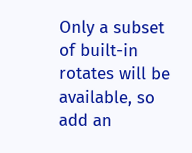Only a subset of built-in rotates will be available, so add an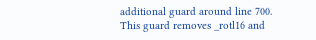additional guard around line 700. This guard removes _rotl16 and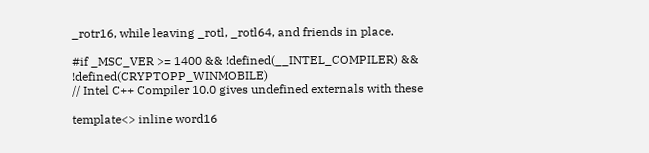_rotr16, while leaving _rotl, _rotl64, and friends in place.

#if _MSC_VER >= 1400 && !defined(__INTEL_COMPILER) && !defined(CRYPTOPP_WINMOBILE)
// Intel C++ Compiler 10.0 gives undefined externals with these

template<> inline word16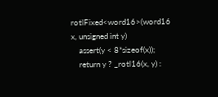rotlFixed<word16>(word16 x, unsigned int y)
    assert(y < 8*sizeof(x));
    return y ? _rotl16(x, y) :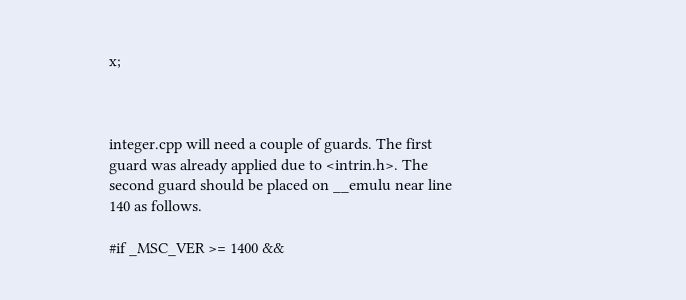x;



integer.cpp will need a couple of guards. The first guard was already applied due to <intrin.h>. The second guard should be placed on __emulu near line 140 as follows.

#if _MSC_VER >= 1400 &&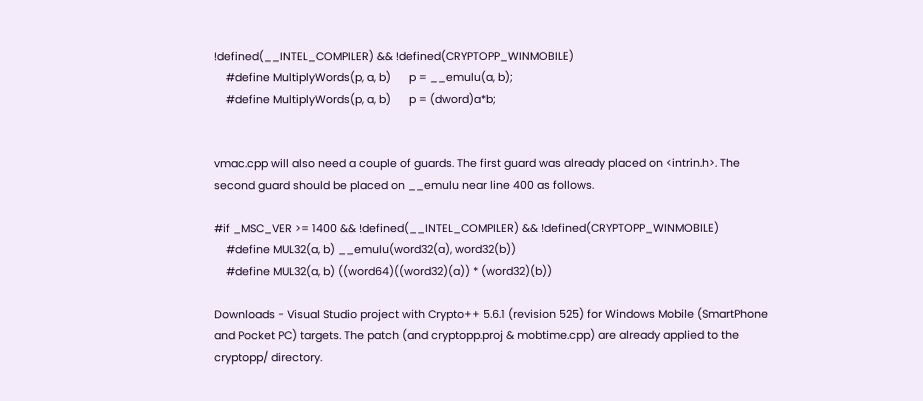!defined(__INTEL_COMPILER) && !defined(CRYPTOPP_WINMOBILE)
    #define MultiplyWords(p, a, b)      p = __emulu(a, b);
    #define MultiplyWords(p, a, b)      p = (dword)a*b;


vmac.cpp will also need a couple of guards. The first guard was already placed on <intrin.h>. The second guard should be placed on __emulu near line 400 as follows.

#if _MSC_VER >= 1400 && !defined(__INTEL_COMPILER) && !defined(CRYPTOPP_WINMOBILE)
    #define MUL32(a, b) __emulu(word32(a), word32(b))
    #define MUL32(a, b) ((word64)((word32)(a)) * (word32)(b))

Downloads - Visual Studio project with Crypto++ 5.6.1 (revision 525) for Windows Mobile (SmartPhone and Pocket PC) targets. The patch (and cryptopp.proj & mobtime.cpp) are already applied to the cryptopp/ directory.